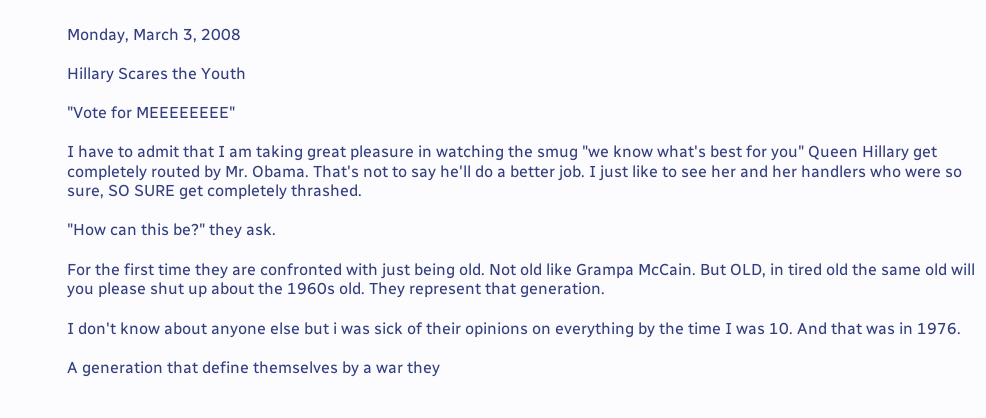Monday, March 3, 2008

Hillary Scares the Youth

"Vote for MEEEEEEEE"

I have to admit that I am taking great pleasure in watching the smug "we know what's best for you" Queen Hillary get completely routed by Mr. Obama. That's not to say he'll do a better job. I just like to see her and her handlers who were so sure, SO SURE get completely thrashed.

"How can this be?" they ask.

For the first time they are confronted with just being old. Not old like Grampa McCain. But OLD, in tired old the same old will you please shut up about the 1960s old. They represent that generation.

I don't know about anyone else but i was sick of their opinions on everything by the time I was 10. And that was in 1976.

A generation that define themselves by a war they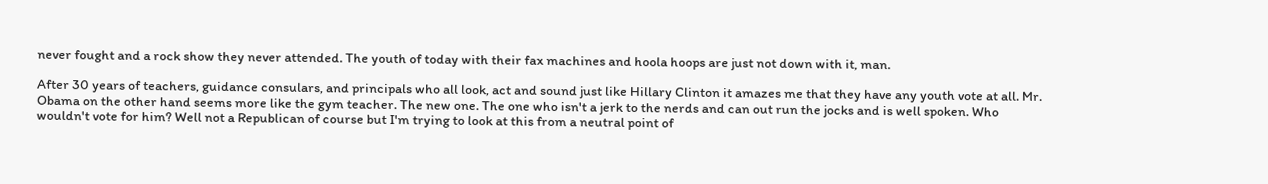never fought and a rock show they never attended. The youth of today with their fax machines and hoola hoops are just not down with it, man.

After 30 years of teachers, guidance consulars, and principals who all look, act and sound just like Hillary Clinton it amazes me that they have any youth vote at all. Mr. Obama on the other hand seems more like the gym teacher. The new one. The one who isn't a jerk to the nerds and can out run the jocks and is well spoken. Who wouldn't vote for him? Well not a Republican of course but I'm trying to look at this from a neutral point of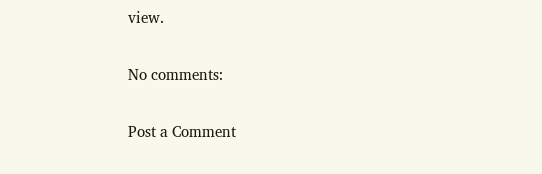view.

No comments:

Post a Comment